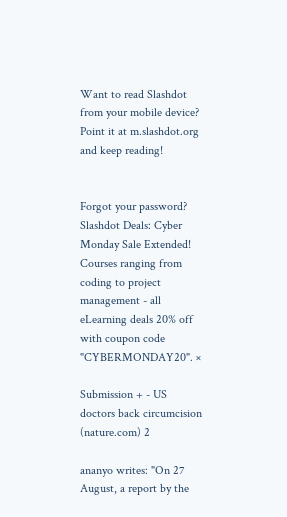Want to read Slashdot from your mobile device? Point it at m.slashdot.org and keep reading!


Forgot your password?
Slashdot Deals: Cyber Monday Sale Extended! Courses ranging from coding to project management - all eLearning deals 20% off with coupon code "CYBERMONDAY20". ×

Submission + - US doctors back circumcision (nature.com) 2

ananyo writes: "On 27 August, a report by the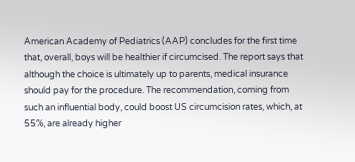American Academy of Pediatrics (AAP) concludes for the first time that, overall, boys will be healthier if circumcised. The report says that although the choice is ultimately up to parents, medical insurance should pay for the procedure. The recommendation, coming from such an influential body, could boost US circumcision rates, which, at 55%, are already higher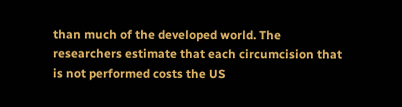than much of the developed world. The researchers estimate that each circumcision that is not performed costs the US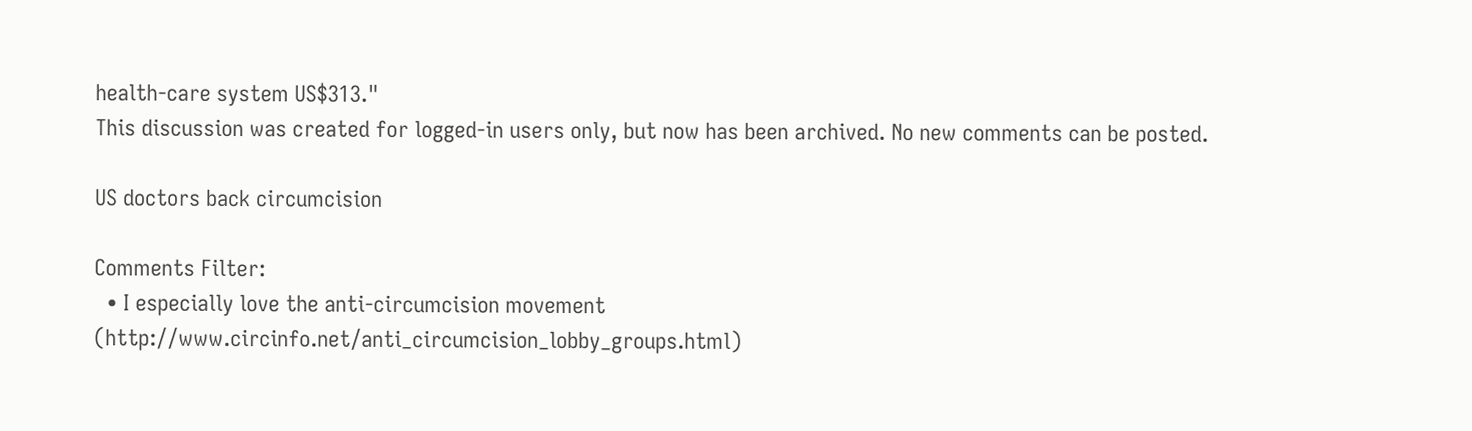health-care system US$313."
This discussion was created for logged-in users only, but now has been archived. No new comments can be posted.

US doctors back circumcision

Comments Filter:
  • I especially love the anti-circumcision movement (http://www.circinfo.net/anti_circumcision_lobby_groups.html)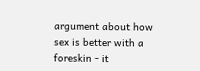argument about how sex is better with a foreskin - it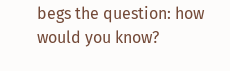begs the question: how would you know?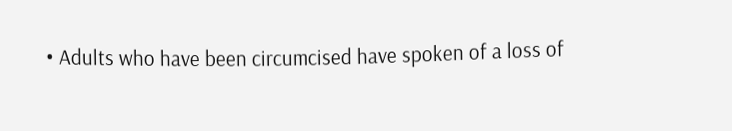• Adults who have been circumcised have spoken of a loss of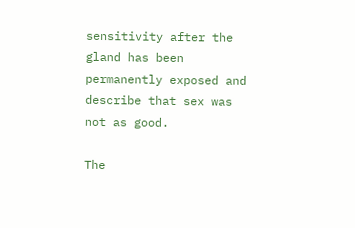sensitivity after the gland has been permanently exposed and describe that sex was not as good.

The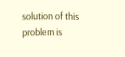solution of this problem is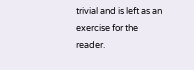trivial and is left as an exercise for the reader.